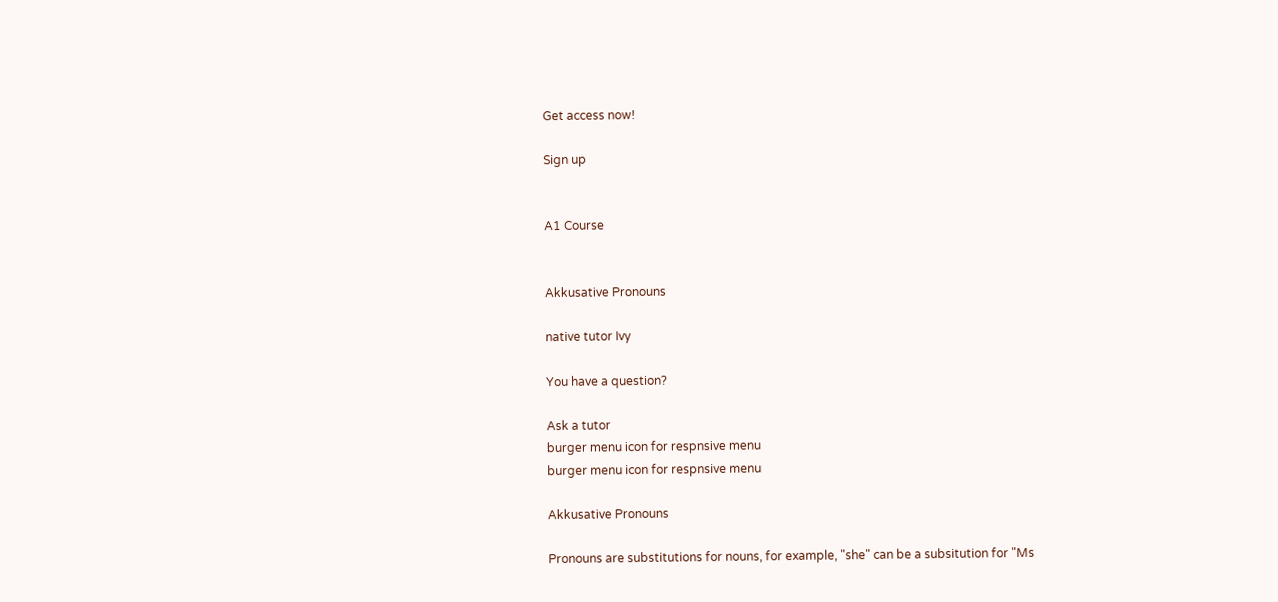Get access now!

Sign up


A1 Course


Akkusative Pronouns

native tutor Ivy

You have a question?

Ask a tutor
burger menu icon for respnsive menu
burger menu icon for respnsive menu

Akkusative Pronouns

Pronouns are substitutions for nouns, for example, "she" can be a subsitution for "Ms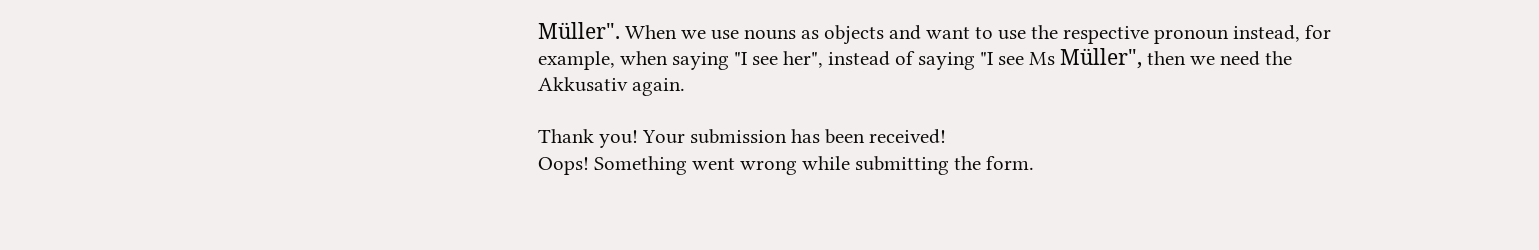Müller". When we use nouns as objects and want to use the respective pronoun instead, for example, when saying "I see her", instead of saying "I see Ms Müller", then we need the Akkusativ again.

Thank you! Your submission has been received!
Oops! Something went wrong while submitting the form.